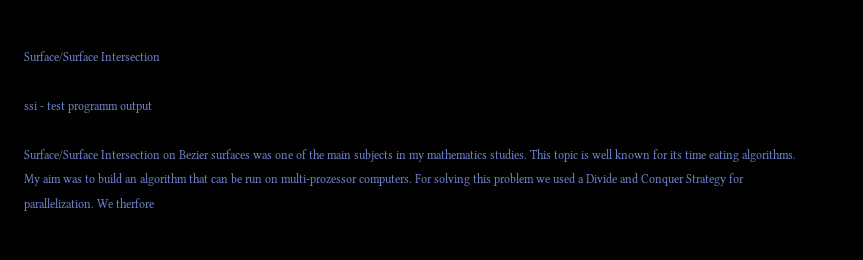Surface/Surface Intersection

ssi - test programm output

Surface/Surface Intersection on Bezier surfaces was one of the main subjects in my mathematics studies. This topic is well known for its time eating algorithms. My aim was to build an algorithm that can be run on multi-prozessor computers. For solving this problem we used a Divide and Conquer Strategy for parallelization. We therfore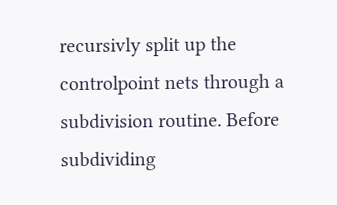recursivly split up the controlpoint nets through a subdivision routine. Before subdividing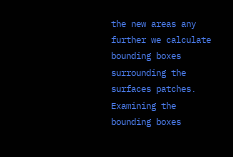the new areas any further we calculate bounding boxes surrounding the surfaces patches. Examining the bounding boxes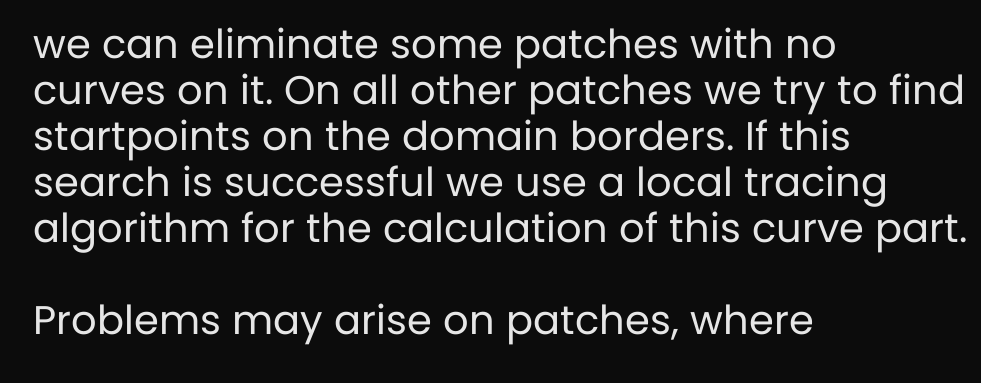we can eliminate some patches with no curves on it. On all other patches we try to find startpoints on the domain borders. If this search is successful we use a local tracing algorithm for the calculation of this curve part.

Problems may arise on patches, where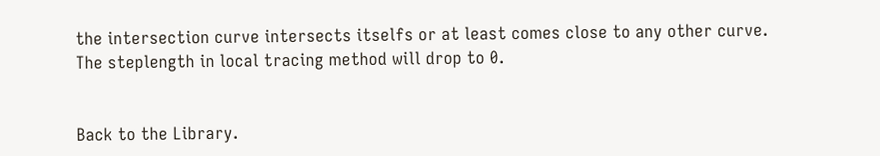the intersection curve intersects itselfs or at least comes close to any other curve. The steplength in local tracing method will drop to 0.


Back to the Library.